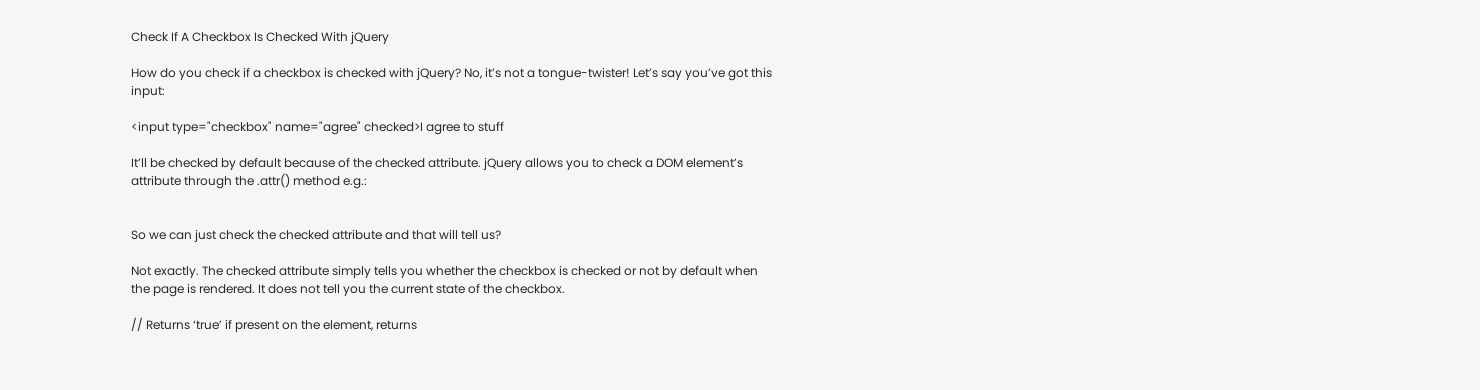Check If A Checkbox Is Checked With jQuery

How do you check if a checkbox is checked with jQuery? No, it’s not a tongue-twister! Let’s say you’ve got this input:

<input type="checkbox" name="agree" checked>I agree to stuff

It’ll be checked by default because of the checked attribute. jQuery allows you to check a DOM element’s attribute through the .attr() method e.g.:


So we can just check the checked attribute and that will tell us?

Not exactly. The checked attribute simply tells you whether the checkbox is checked or not by default when the page is rendered. It does not tell you the current state of the checkbox.

// Returns ‘true’ if present on the element, returns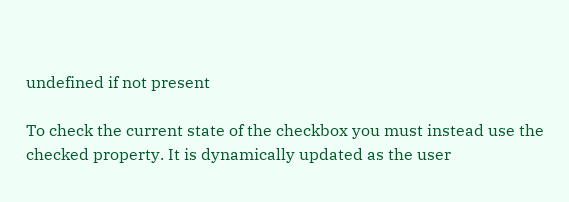undefined if not present

To check the current state of the checkbox you must instead use the checked property. It is dynamically updated as the user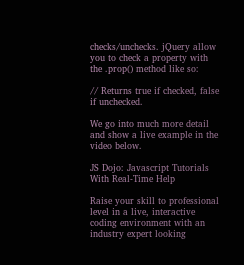checks/unchecks. jQuery allow you to check a property with the .prop() method like so:

// Returns true if checked, false if unchecked.

We go into much more detail and show a live example in the video below.

JS Dojo: Javascript Tutorials With Real-Time Help

Raise your skill to professional level in a live, interactive coding environment with an industry expert looking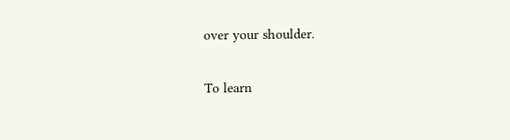over your shoulder.

To learn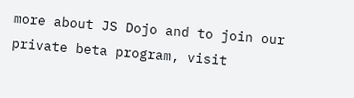more about JS Dojo and to join our private beta program, visit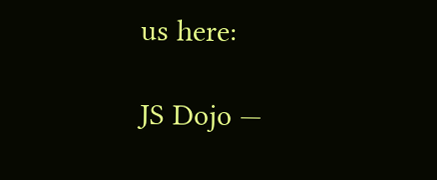us here:

JS Dojo —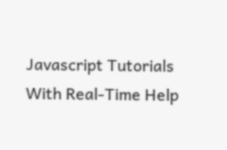Javascript Tutorials With Real-Time Help